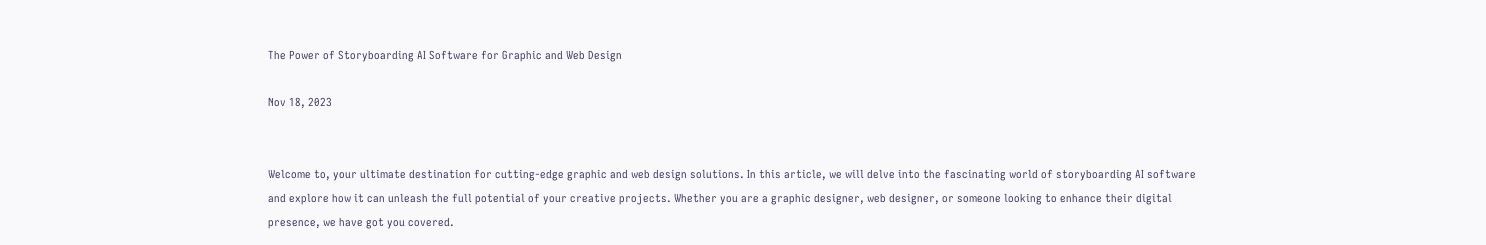The Power of Storyboarding AI Software for Graphic and Web Design

Nov 18, 2023


Welcome to, your ultimate destination for cutting-edge graphic and web design solutions. In this article, we will delve into the fascinating world of storyboarding AI software and explore how it can unleash the full potential of your creative projects. Whether you are a graphic designer, web designer, or someone looking to enhance their digital presence, we have got you covered.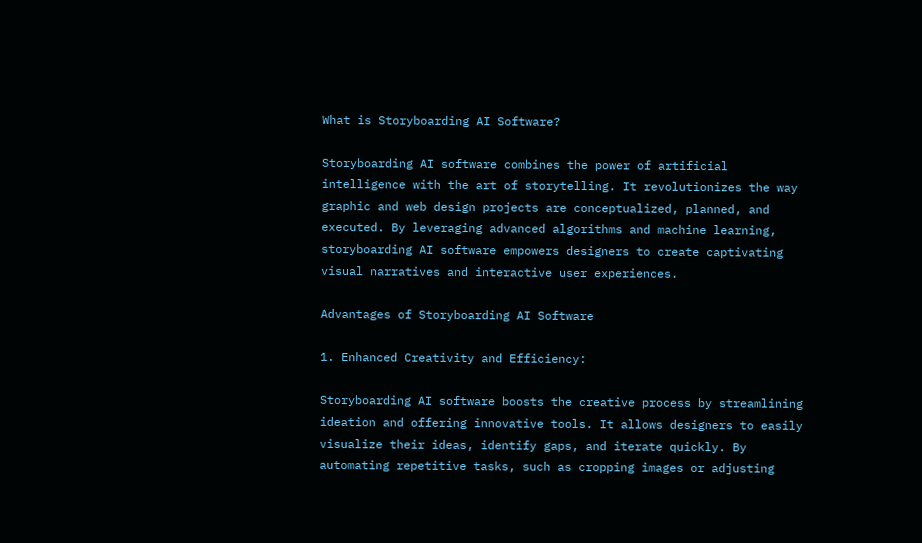What is Storyboarding AI Software?

Storyboarding AI software combines the power of artificial intelligence with the art of storytelling. It revolutionizes the way graphic and web design projects are conceptualized, planned, and executed. By leveraging advanced algorithms and machine learning, storyboarding AI software empowers designers to create captivating visual narratives and interactive user experiences.

Advantages of Storyboarding AI Software

1. Enhanced Creativity and Efficiency:

Storyboarding AI software boosts the creative process by streamlining ideation and offering innovative tools. It allows designers to easily visualize their ideas, identify gaps, and iterate quickly. By automating repetitive tasks, such as cropping images or adjusting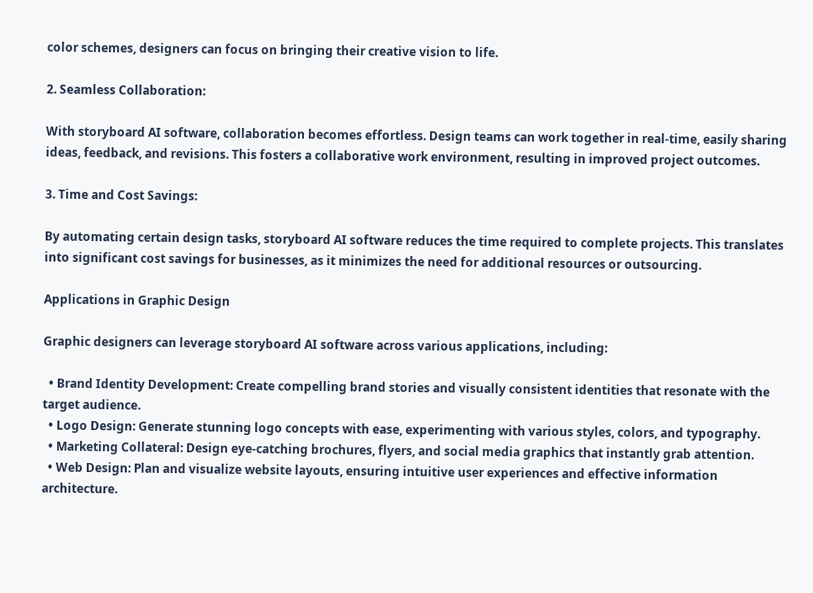color schemes, designers can focus on bringing their creative vision to life.

2. Seamless Collaboration:

With storyboard AI software, collaboration becomes effortless. Design teams can work together in real-time, easily sharing ideas, feedback, and revisions. This fosters a collaborative work environment, resulting in improved project outcomes.

3. Time and Cost Savings:

By automating certain design tasks, storyboard AI software reduces the time required to complete projects. This translates into significant cost savings for businesses, as it minimizes the need for additional resources or outsourcing.

Applications in Graphic Design

Graphic designers can leverage storyboard AI software across various applications, including:

  • Brand Identity Development: Create compelling brand stories and visually consistent identities that resonate with the target audience.
  • Logo Design: Generate stunning logo concepts with ease, experimenting with various styles, colors, and typography.
  • Marketing Collateral: Design eye-catching brochures, flyers, and social media graphics that instantly grab attention.
  • Web Design: Plan and visualize website layouts, ensuring intuitive user experiences and effective information architecture.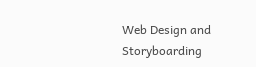Web Design and Storyboarding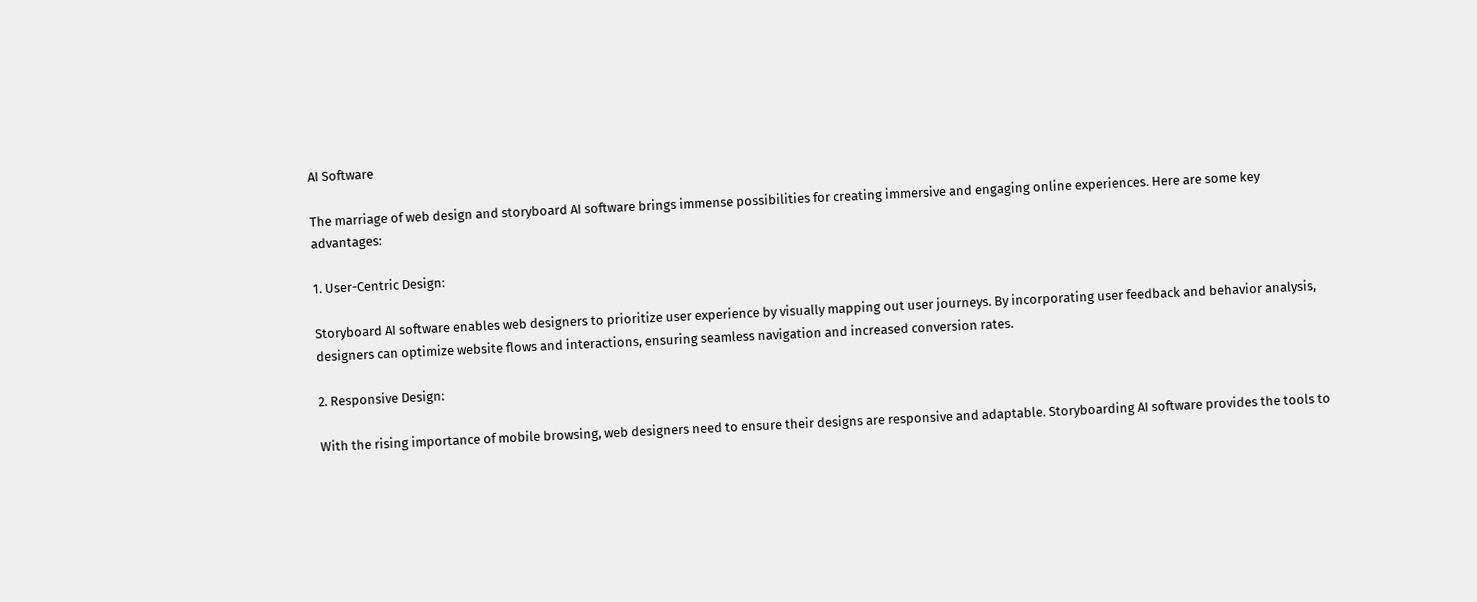AI Software

The marriage of web design and storyboard AI software brings immense possibilities for creating immersive and engaging online experiences. Here are some key advantages:

1. User-Centric Design:

Storyboard AI software enables web designers to prioritize user experience by visually mapping out user journeys. By incorporating user feedback and behavior analysis, designers can optimize website flows and interactions, ensuring seamless navigation and increased conversion rates.

2. Responsive Design:

With the rising importance of mobile browsing, web designers need to ensure their designs are responsive and adaptable. Storyboarding AI software provides the tools to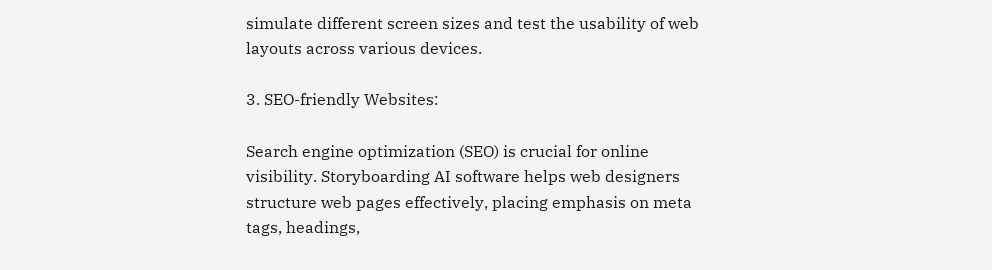simulate different screen sizes and test the usability of web layouts across various devices.

3. SEO-friendly Websites:

Search engine optimization (SEO) is crucial for online visibility. Storyboarding AI software helps web designers structure web pages effectively, placing emphasis on meta tags, headings,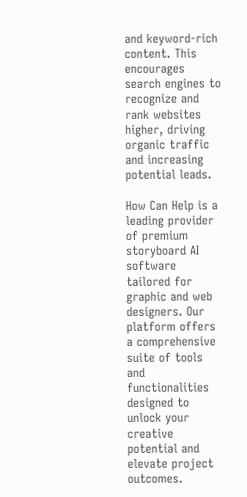and keyword-rich content. This encourages search engines to recognize and rank websites higher, driving organic traffic and increasing potential leads.

How Can Help is a leading provider of premium storyboard AI software tailored for graphic and web designers. Our platform offers a comprehensive suite of tools and functionalities designed to unlock your creative potential and elevate project outcomes.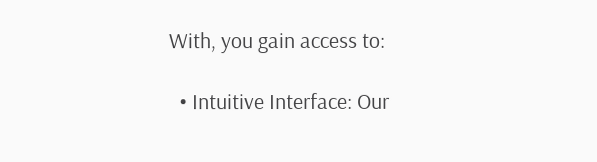With, you gain access to:

  • Intuitive Interface: Our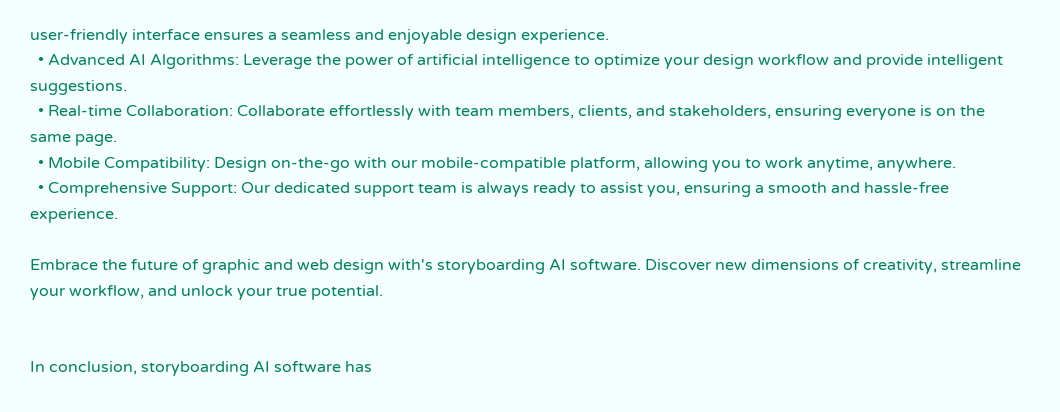user-friendly interface ensures a seamless and enjoyable design experience.
  • Advanced AI Algorithms: Leverage the power of artificial intelligence to optimize your design workflow and provide intelligent suggestions.
  • Real-time Collaboration: Collaborate effortlessly with team members, clients, and stakeholders, ensuring everyone is on the same page.
  • Mobile Compatibility: Design on-the-go with our mobile-compatible platform, allowing you to work anytime, anywhere.
  • Comprehensive Support: Our dedicated support team is always ready to assist you, ensuring a smooth and hassle-free experience.

Embrace the future of graphic and web design with's storyboarding AI software. Discover new dimensions of creativity, streamline your workflow, and unlock your true potential.


In conclusion, storyboarding AI software has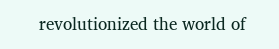revolutionized the world of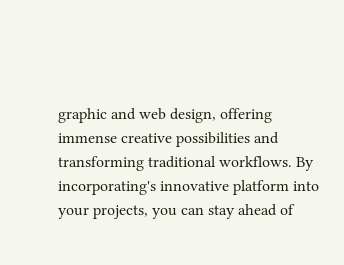graphic and web design, offering immense creative possibilities and transforming traditional workflows. By incorporating's innovative platform into your projects, you can stay ahead of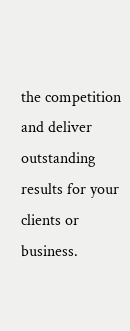the competition and deliver outstanding results for your clients or business.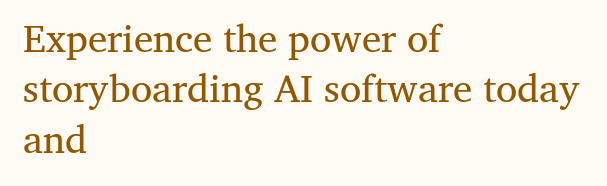Experience the power of storyboarding AI software today and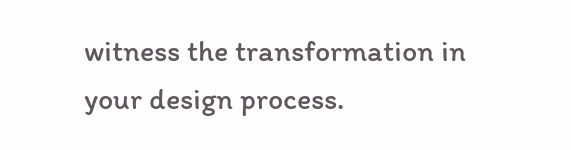witness the transformation in your design process.